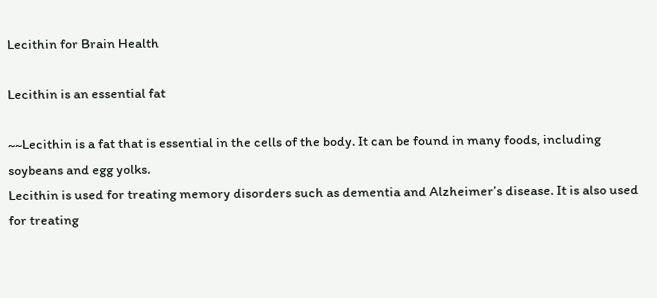Lecithin for Brain Health

Lecithin is an essential fat

~~Lecithin is a fat that is essential in the cells of the body. It can be found in many foods, including soybeans and egg yolks.
Lecithin is used for treating memory disorders such as dementia and Alzheimer’s disease. It is also used for treating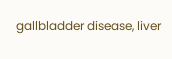gallbladder disease, liver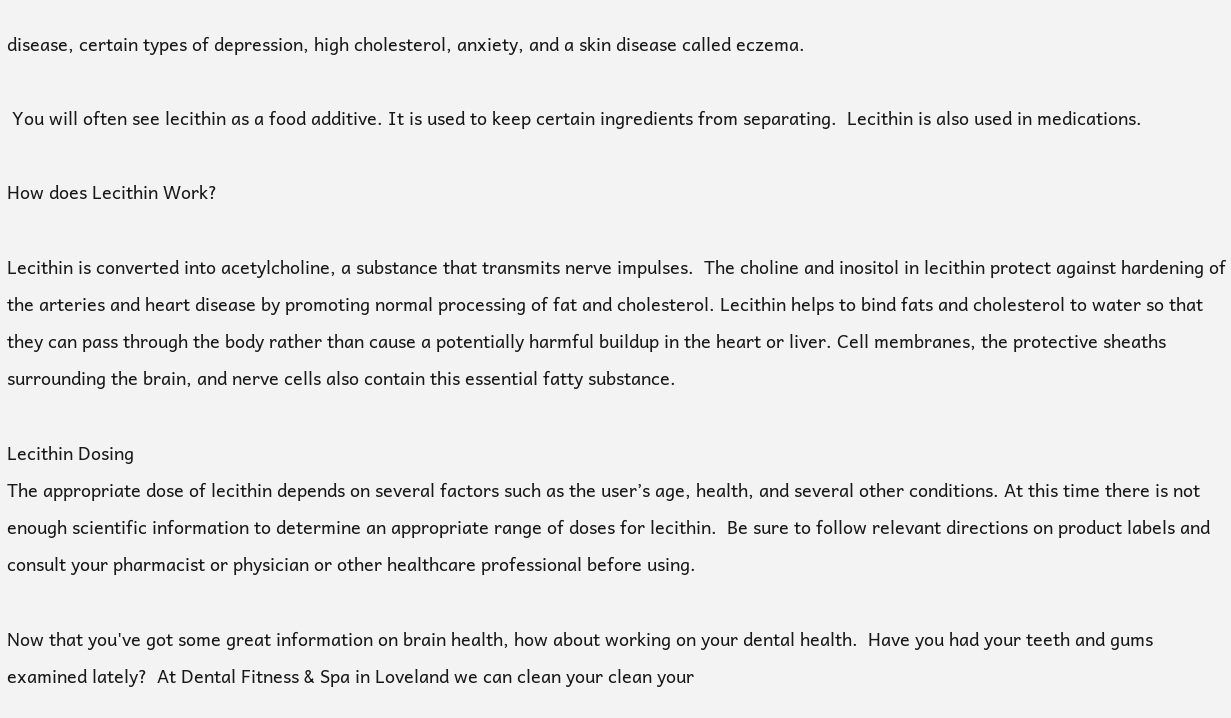disease, certain types of depression, high cholesterol, anxiety, and a skin disease called eczema.

 You will often see lecithin as a food additive. It is used to keep certain ingredients from separating.  Lecithin is also used in medications.

How does Lecithin Work?

Lecithin is converted into acetylcholine, a substance that transmits nerve impulses.  The choline and inositol in lecithin protect against hardening of the arteries and heart disease by promoting normal processing of fat and cholesterol. Lecithin helps to bind fats and cholesterol to water so that they can pass through the body rather than cause a potentially harmful buildup in the heart or liver. Cell membranes, the protective sheaths surrounding the brain, and nerve cells also contain this essential fatty substance.

Lecithin Dosing
The appropriate dose of lecithin depends on several factors such as the user’s age, health, and several other conditions. At this time there is not enough scientific information to determine an appropriate range of doses for lecithin.  Be sure to follow relevant directions on product labels and consult your pharmacist or physician or other healthcare professional before using.

Now that you've got some great information on brain health, how about working on your dental health.  Have you had your teeth and gums examined lately?  At Dental Fitness & Spa in Loveland we can clean your clean your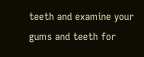teeth and examine your gums and teeth for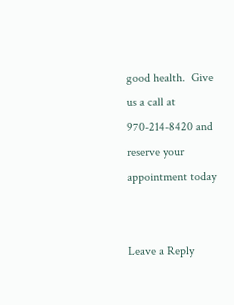good health.  Give us a call at 970-214-8420 and reserve your appointment today


Leave a Reply